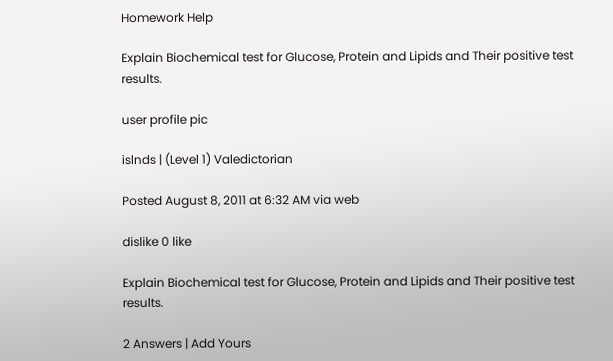Homework Help

Explain Biochemical test for Glucose, Protein and Lipids and Their positive test results.

user profile pic

islnds | (Level 1) Valedictorian

Posted August 8, 2011 at 6:32 AM via web

dislike 0 like

Explain Biochemical test for Glucose, Protein and Lipids and Their positive test results.

2 Answers | Add Yours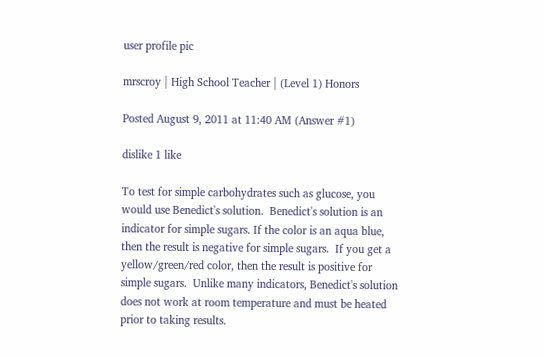user profile pic

mrscroy | High School Teacher | (Level 1) Honors

Posted August 9, 2011 at 11:40 AM (Answer #1)

dislike 1 like

To test for simple carbohydrates such as glucose, you would use Benedict's solution.  Benedict's solution is an indicator for simple sugars. If the color is an aqua blue, then the result is negative for simple sugars.  If you get a yellow/green/red color, then the result is positive for simple sugars.  Unlike many indicators, Benedict's solution does not work at room temperature and must be heated prior to taking results.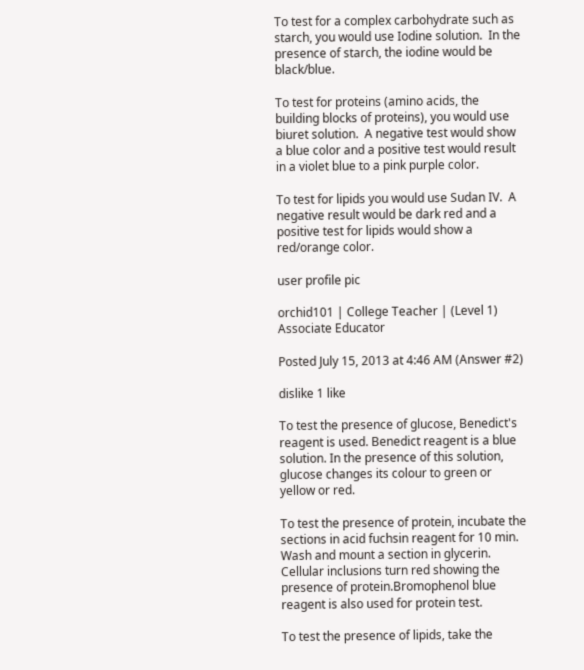To test for a complex carbohydrate such as starch, you would use Iodine solution.  In the presence of starch, the iodine would be black/blue.

To test for proteins (amino acids, the building blocks of proteins), you would use biuret solution.  A negative test would show a blue color and a positive test would result in a violet blue to a pink purple color.

To test for lipids you would use Sudan IV.  A negative result would be dark red and a positive test for lipids would show a red/orange color.

user profile pic

orchid101 | College Teacher | (Level 1) Associate Educator

Posted July 15, 2013 at 4:46 AM (Answer #2)

dislike 1 like

To test the presence of glucose, Benedict's reagent is used. Benedict reagent is a blue solution. In the presence of this solution, glucose changes its colour to green or yellow or red.

To test the presence of protein, incubate the sections in acid fuchsin reagent for 10 min. Wash and mount a section in glycerin. Cellular inclusions turn red showing the presence of protein.Bromophenol blue reagent is also used for protein test.

To test the presence of lipids, take the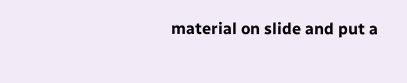material on slide and put a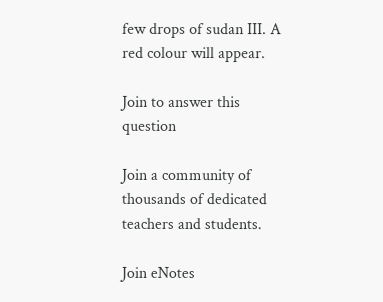few drops of sudan III. A red colour will appear.

Join to answer this question

Join a community of thousands of dedicated teachers and students.

Join eNotes